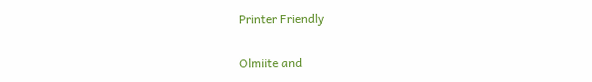Printer Friendly

Olmiite and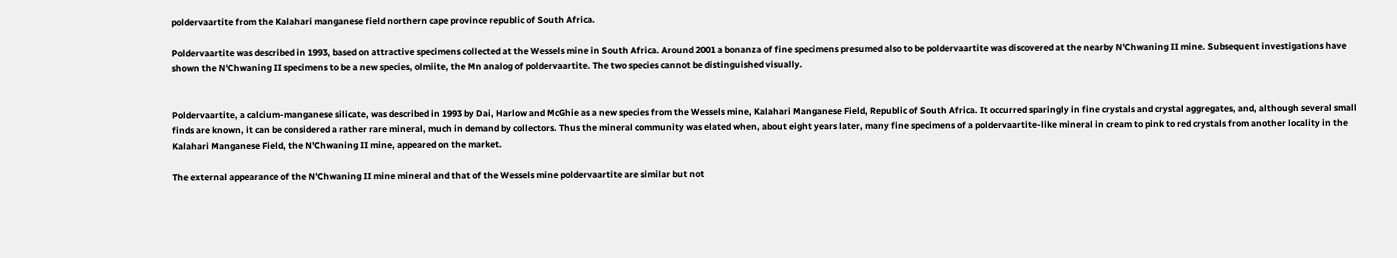poldervaartite from the Kalahari manganese field northern cape province republic of South Africa.

Poldervaartite was described in 1993, based on attractive specimens collected at the Wessels mine in South Africa. Around 2001 a bonanza of fine specimens presumed also to be poldervaartite was discovered at the nearby N'Chwaning II mine. Subsequent investigations have shown the N'Chwaning II specimens to be a new species, olmiite, the Mn analog of poldervaartite. The two species cannot be distinguished visually.


Poldervaartite, a calcium-manganese silicate, was described in 1993 by Dai, Harlow and McGhie as a new species from the Wessels mine, Kalahari Manganese Field, Republic of South Africa. It occurred sparingly in fine crystals and crystal aggregates, and, although several small finds are known, it can be considered a rather rare mineral, much in demand by collectors. Thus the mineral community was elated when, about eight years later, many fine specimens of a poldervaartite-like mineral in cream to pink to red crystals from another locality in the Kalahari Manganese Field, the N'Chwaning II mine, appeared on the market.

The external appearance of the N'Chwaning II mine mineral and that of the Wessels mine poldervaartite are similar but not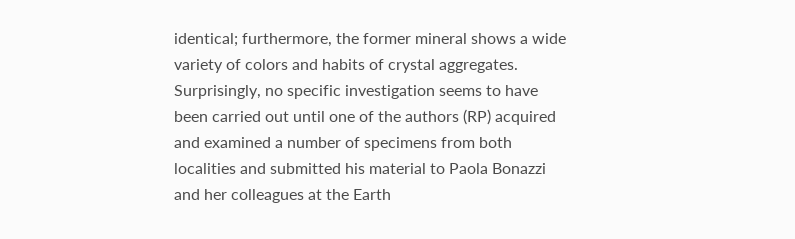identical; furthermore, the former mineral shows a wide variety of colors and habits of crystal aggregates. Surprisingly, no specific investigation seems to have been carried out until one of the authors (RP) acquired and examined a number of specimens from both localities and submitted his material to Paola Bonazzi and her colleagues at the Earth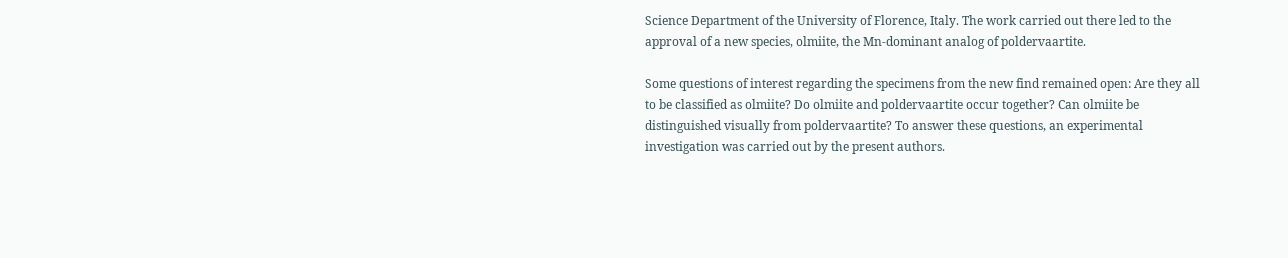Science Department of the University of Florence, Italy. The work carried out there led to the approval of a new species, olmiite, the Mn-dominant analog of poldervaartite.

Some questions of interest regarding the specimens from the new find remained open: Are they all to be classified as olmiite? Do olmiite and poldervaartite occur together? Can olmiite be distinguished visually from poldervaartite? To answer these questions, an experimental investigation was carried out by the present authors.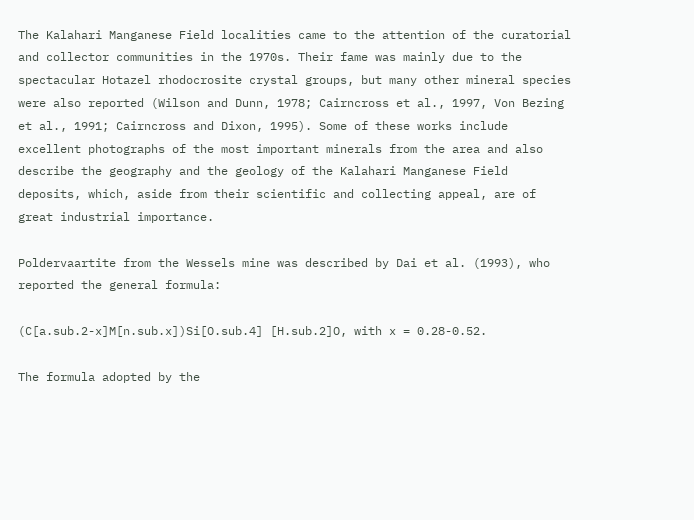The Kalahari Manganese Field localities came to the attention of the curatorial and collector communities in the 1970s. Their fame was mainly due to the spectacular Hotazel rhodocrosite crystal groups, but many other mineral species were also reported (Wilson and Dunn, 1978; Cairncross et al., 1997, Von Bezing et al., 1991; Cairncross and Dixon, 1995). Some of these works include excellent photographs of the most important minerals from the area and also describe the geography and the geology of the Kalahari Manganese Field deposits, which, aside from their scientific and collecting appeal, are of great industrial importance.

Poldervaartite from the Wessels mine was described by Dai et al. (1993), who reported the general formula:

(C[a.sub.2-x]M[n.sub.x])Si[O.sub.4] [H.sub.2]O, with x = 0.28-0.52.

The formula adopted by the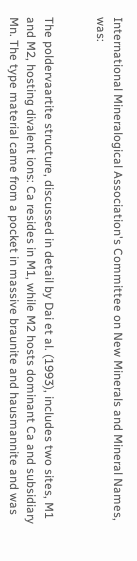International Mineralogical Association's Committee on New Minerals and Mineral Names, was:


The poldervaartite structure, discussed in detail by Dai et al. (1993), includes two sites, M1 and M2, hosting divalent ions: Ca resides in M1, while M2 hosts dominant Ca and subsidiary Mn. The type material came from a pocket in massive braunite and hausmannite and was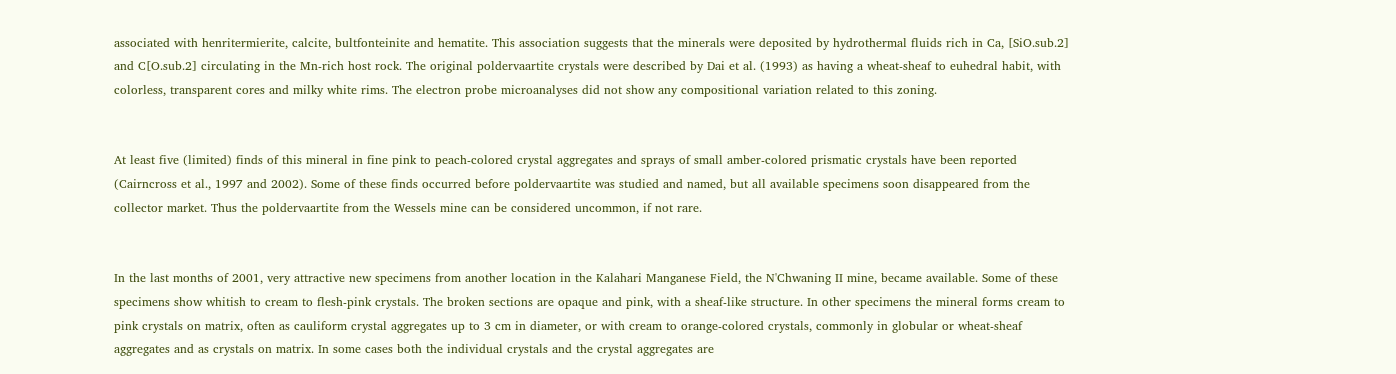associated with henritermierite, calcite, bultfonteinite and hematite. This association suggests that the minerals were deposited by hydrothermal fluids rich in Ca, [SiO.sub.2] and C[O.sub.2] circulating in the Mn-rich host rock. The original poldervaartite crystals were described by Dai et al. (1993) as having a wheat-sheaf to euhedral habit, with colorless, transparent cores and milky white rims. The electron probe microanalyses did not show any compositional variation related to this zoning.


At least five (limited) finds of this mineral in fine pink to peach-colored crystal aggregates and sprays of small amber-colored prismatic crystals have been reported (Cairncross et al., 1997 and 2002). Some of these finds occurred before poldervaartite was studied and named, but all available specimens soon disappeared from the collector market. Thus the poldervaartite from the Wessels mine can be considered uncommon, if not rare.


In the last months of 2001, very attractive new specimens from another location in the Kalahari Manganese Field, the N'Chwaning II mine, became available. Some of these specimens show whitish to cream to flesh-pink crystals. The broken sections are opaque and pink, with a sheaf-like structure. In other specimens the mineral forms cream to pink crystals on matrix, often as cauliform crystal aggregates up to 3 cm in diameter, or with cream to orange-colored crystals, commonly in globular or wheat-sheaf aggregates and as crystals on matrix. In some cases both the individual crystals and the crystal aggregates are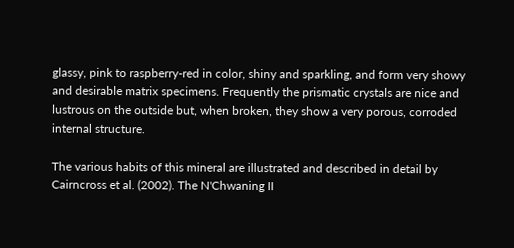glassy, pink to raspberry-red in color, shiny and sparkling, and form very showy and desirable matrix specimens. Frequently the prismatic crystals are nice and lustrous on the outside but, when broken, they show a very porous, corroded internal structure.

The various habits of this mineral are illustrated and described in detail by Cairncross et al. (2002). The N'Chwaning II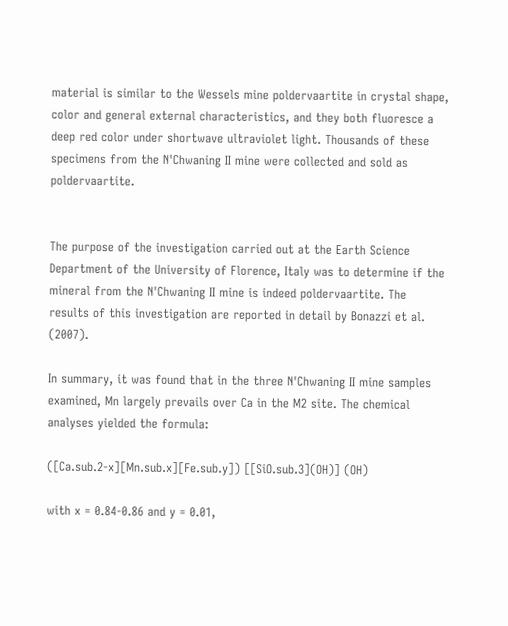material is similar to the Wessels mine poldervaartite in crystal shape, color and general external characteristics, and they both fluoresce a deep red color under shortwave ultraviolet light. Thousands of these specimens from the N'Chwaning II mine were collected and sold as poldervaartite.


The purpose of the investigation carried out at the Earth Science Department of the University of Florence, Italy was to determine if the mineral from the N'Chwaning II mine is indeed poldervaartite. The results of this investigation are reported in detail by Bonazzi et al. (2007).

In summary, it was found that in the three N'Chwaning II mine samples examined, Mn largely prevails over Ca in the M2 site. The chemical analyses yielded the formula:

([Ca.sub.2-x][Mn.sub.x][Fe.sub.y]) [[SiO.sub.3](OH)] (OH)

with x = 0.84-0.86 and y = 0.01,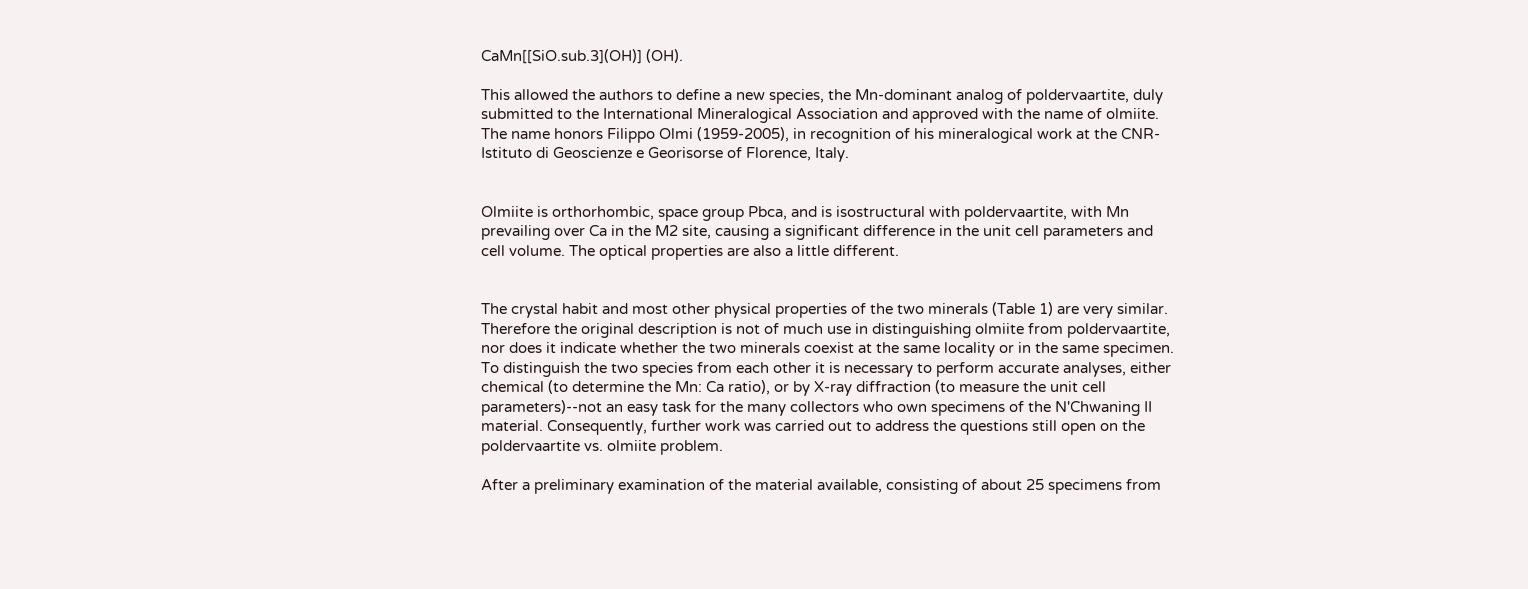CaMn[[SiO.sub.3](OH)] (OH).

This allowed the authors to define a new species, the Mn-dominant analog of poldervaartite, duly submitted to the International Mineralogical Association and approved with the name of olmiite. The name honors Filippo Olmi (1959-2005), in recognition of his mineralogical work at the CNR-Istituto di Geoscienze e Georisorse of Florence, Italy.


Olmiite is orthorhombic, space group Pbca, and is isostructural with poldervaartite, with Mn prevailing over Ca in the M2 site, causing a significant difference in the unit cell parameters and cell volume. The optical properties are also a little different.


The crystal habit and most other physical properties of the two minerals (Table 1) are very similar. Therefore the original description is not of much use in distinguishing olmiite from poldervaartite, nor does it indicate whether the two minerals coexist at the same locality or in the same specimen. To distinguish the two species from each other it is necessary to perform accurate analyses, either chemical (to determine the Mn: Ca ratio), or by X-ray diffraction (to measure the unit cell parameters)--not an easy task for the many collectors who own specimens of the N'Chwaning II material. Consequently, further work was carried out to address the questions still open on the poldervaartite vs. olmiite problem.

After a preliminary examination of the material available, consisting of about 25 specimens from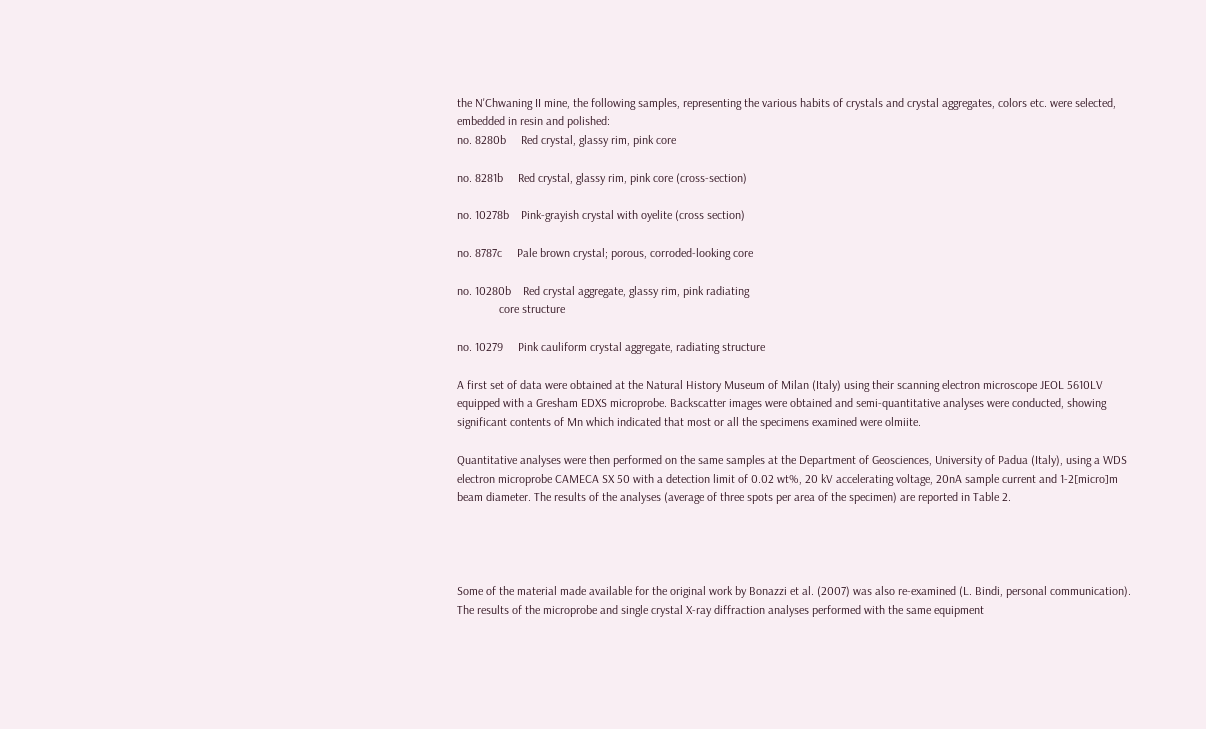the N'Chwaning II mine, the following samples, representing the various habits of crystals and crystal aggregates, colors etc. were selected, embedded in resin and polished:
no. 8280b     Red crystal, glassy rim, pink core

no. 8281b     Red crystal, glassy rim, pink core (cross-section)

no. 10278b    Pink-grayish crystal with oyelite (cross section)

no. 8787c     Pale brown crystal; porous, corroded-looking core

no. 10280b    Red crystal aggregate, glassy rim, pink radiating
              core structure

no. 10279     Pink cauliform crystal aggregate, radiating structure

A first set of data were obtained at the Natural History Museum of Milan (Italy) using their scanning electron microscope JEOL 5610LV equipped with a Gresham EDXS microprobe. Backscatter images were obtained and semi-quantitative analyses were conducted, showing significant contents of Mn which indicated that most or all the specimens examined were olmiite.

Quantitative analyses were then performed on the same samples at the Department of Geosciences, University of Padua (Italy), using a WDS electron microprobe CAMECA SX 50 with a detection limit of 0.02 wt%, 20 kV accelerating voltage, 20nA sample current and 1-2[micro]m beam diameter. The results of the analyses (average of three spots per area of the specimen) are reported in Table 2.




Some of the material made available for the original work by Bonazzi et al. (2007) was also re-examined (L. Bindi, personal communication). The results of the microprobe and single crystal X-ray diffraction analyses performed with the same equipment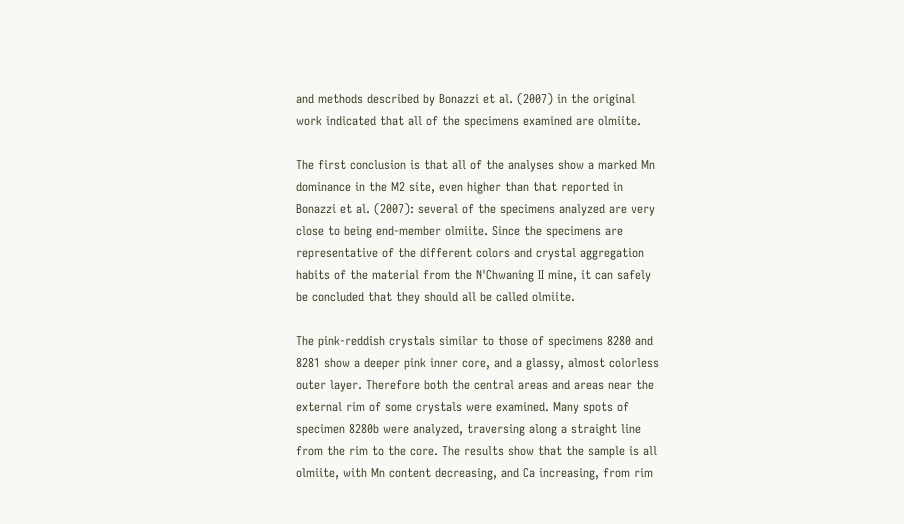and methods described by Bonazzi et al. (2007) in the original work indicated that all of the specimens examined are olmiite.

The first conclusion is that all of the analyses show a marked Mn dominance in the M2 site, even higher than that reported in Bonazzi et al. (2007): several of the specimens analyzed are very close to being end-member olmiite. Since the specimens are representative of the different colors and crystal aggregation habits of the material from the N'Chwaning II mine, it can safely be concluded that they should all be called olmiite.

The pink-reddish crystals similar to those of specimens 8280 and 8281 show a deeper pink inner core, and a glassy, almost colorless outer layer. Therefore both the central areas and areas near the external rim of some crystals were examined. Many spots of specimen 8280b were analyzed, traversing along a straight line from the rim to the core. The results show that the sample is all olmiite, with Mn content decreasing, and Ca increasing, from rim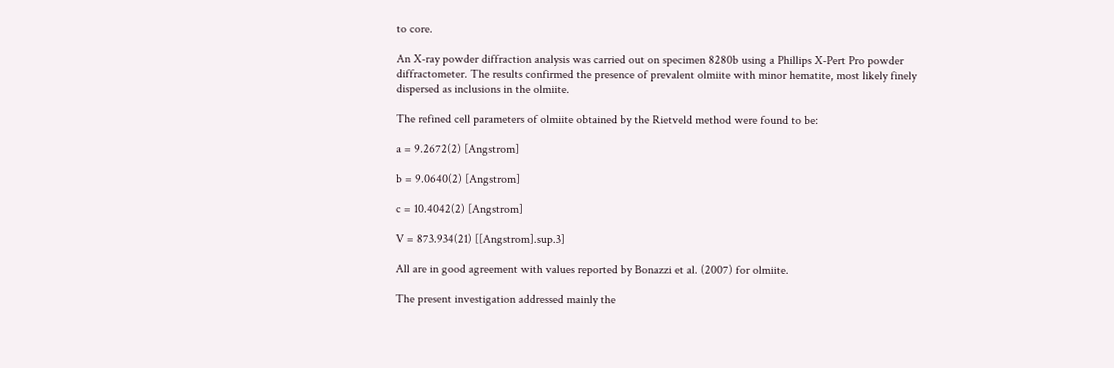to core.

An X-ray powder diffraction analysis was carried out on specimen 8280b using a Phillips X-Pert Pro powder diffractometer. The results confirmed the presence of prevalent olmiite with minor hematite, most likely finely dispersed as inclusions in the olmiite.

The refined cell parameters of olmiite obtained by the Rietveld method were found to be:

a = 9.2672(2) [Angstrom]

b = 9.0640(2) [Angstrom]

c = 10.4042(2) [Angstrom]

V = 873.934(21) [[Angstrom].sup.3]

All are in good agreement with values reported by Bonazzi et al. (2007) for olmiite.

The present investigation addressed mainly the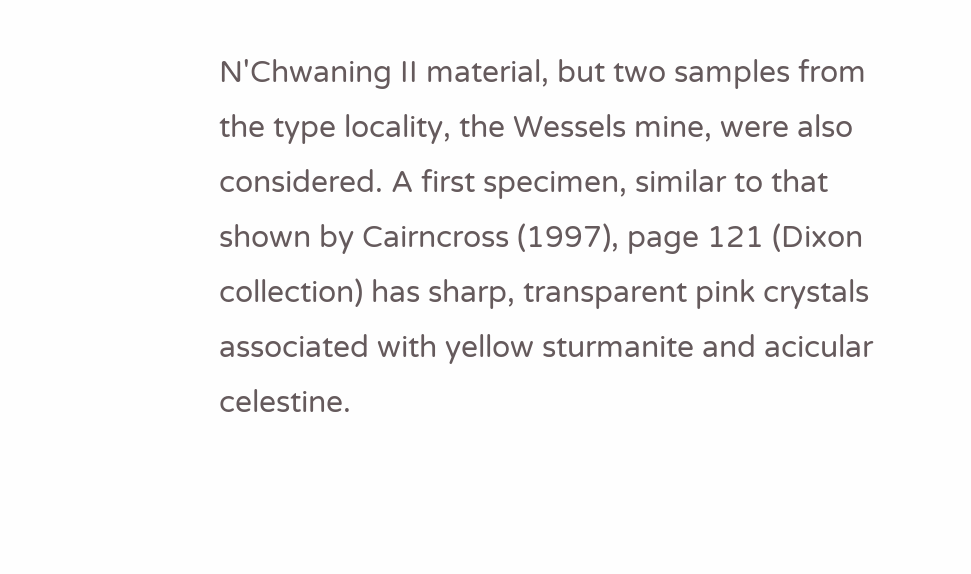N'Chwaning II material, but two samples from the type locality, the Wessels mine, were also considered. A first specimen, similar to that shown by Cairncross (1997), page 121 (Dixon collection) has sharp, transparent pink crystals associated with yellow sturmanite and acicular celestine.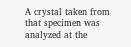A crystal taken from that specimen was analyzed at the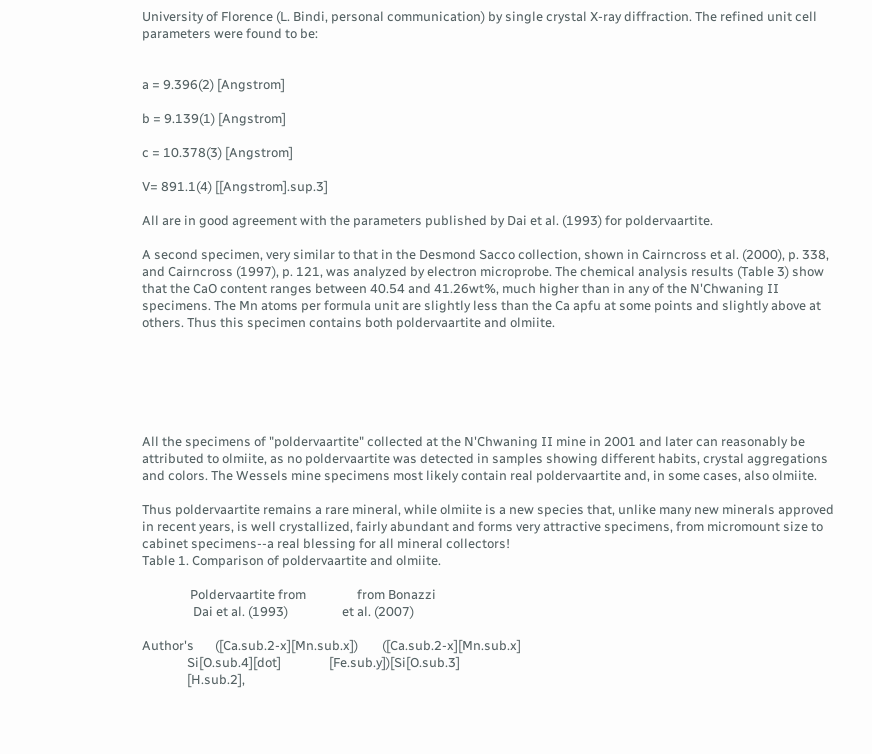University of Florence (L. Bindi, personal communication) by single crystal X-ray diffraction. The refined unit cell parameters were found to be:


a = 9.396(2) [Angstrom]

b = 9.139(1) [Angstrom]

c = 10.378(3) [Angstrom]

V= 891.1(4) [[Angstrom].sup.3]

All are in good agreement with the parameters published by Dai et al. (1993) for poldervaartite.

A second specimen, very similar to that in the Desmond Sacco collection, shown in Cairncross et al. (2000), p. 338, and Cairncross (1997), p. 121, was analyzed by electron microprobe. The chemical analysis results (Table 3) show that the CaO content ranges between 40.54 and 41.26wt%, much higher than in any of the N'Chwaning II specimens. The Mn atoms per formula unit are slightly less than the Ca apfu at some points and slightly above at others. Thus this specimen contains both poldervaartite and olmiite.






All the specimens of "poldervaartite" collected at the N'Chwaning II mine in 2001 and later can reasonably be attributed to olmiite, as no poldervaartite was detected in samples showing different habits, crystal aggregations and colors. The Wessels mine specimens most likely contain real poldervaartite and, in some cases, also olmiite.

Thus poldervaartite remains a rare mineral, while olmiite is a new species that, unlike many new minerals approved in recent years, is well crystallized, fairly abundant and forms very attractive specimens, from micromount size to cabinet specimens--a real blessing for all mineral collectors!
Table 1. Comparison of poldervaartite and olmiite.

                Poldervaartite from                 from Bonazzi
                 Dai et al. (1993)                  et al. (2007)

Author's       ([Ca.sub.2-x][Mn.sub.x])        ([Ca.sub.2-x][Mn.sub.x]
               Si[O.sub.4][dot]                [Fe.sub.y])[Si[O.sub.3]
               [H.sub.2],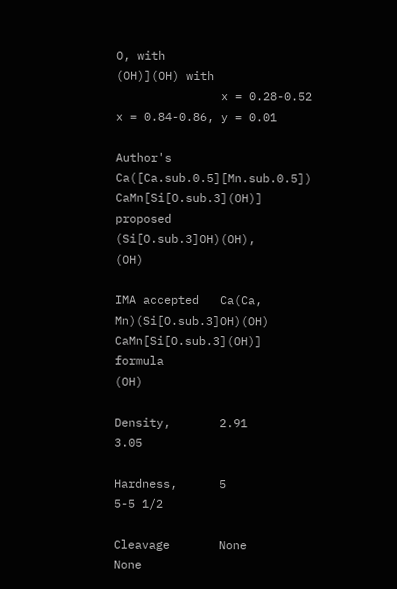O, with              (OH)](OH) with
               x = 0.28-0.52                    x = 0.84-0.86, y = 0.01

Author's       Ca([Ca.sub.0.5][Mn.sub.0.5])    CaMn[Si[O.sub.3](OH)]
proposed       (Si[O.sub.3]OH)(OH),            (OH)

IMA accepted   Ca(Ca, Mn)(Si[O.sub.3]OH)(OH)   CaMn[Si[O.sub.3](OH)]
formula                                        (OH)

Density,       2.91                            3.05

Hardness,      5                               5-5 1/2

Cleavage       None                            None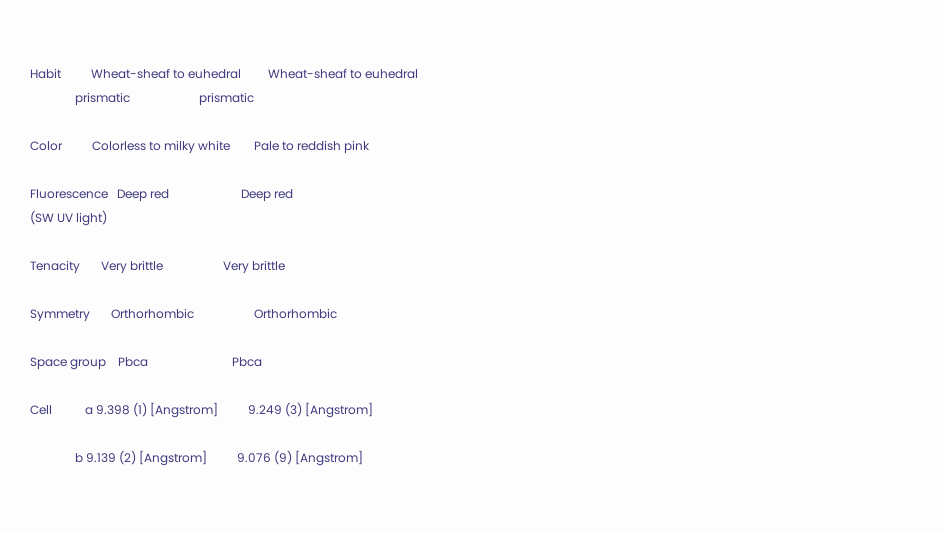Habit          Wheat-sheaf to euhedral         Wheat-sheaf to euhedral
               prismatic                       prismatic

Color          Colorless to milky white        Pale to reddish pink

Fluorescence   Deep red                        Deep red
(SW UV light)

Tenacity       Very brittle                    Very brittle

Symmetry       Orthorhombic                    Orthorhombic

Space group    Pbca                            Pbca

Cell           a 9.398 (1) [Angstrom]          9.249 (3) [Angstrom]

               b 9.139 (2) [Angstrom]          9.076 (9) [Angstrom]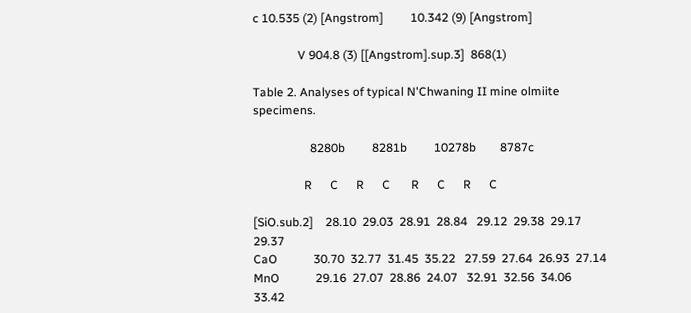c 10.535 (2) [Angstrom]         10.342 (9) [Angstrom]

               V 904.8 (3) [[Angstrom].sup.3]  868(1)

Table 2. Analyses of typical N'Chwaning II mine olmiite specimens.

                   8280b         8281b         10278b        8787c

                 R      C      R      C       R      C      R      C

[SiO.sub.2]    28.10  29.03  28.91  28.84   29.12  29.38  29.17  29.37
CaO            30.70  32.77  31.45  35.22   27.59  27.64  26.93  27.14
MnO            29.16  27.07  28.86  24.07   32.91  32.56  34.06  33.42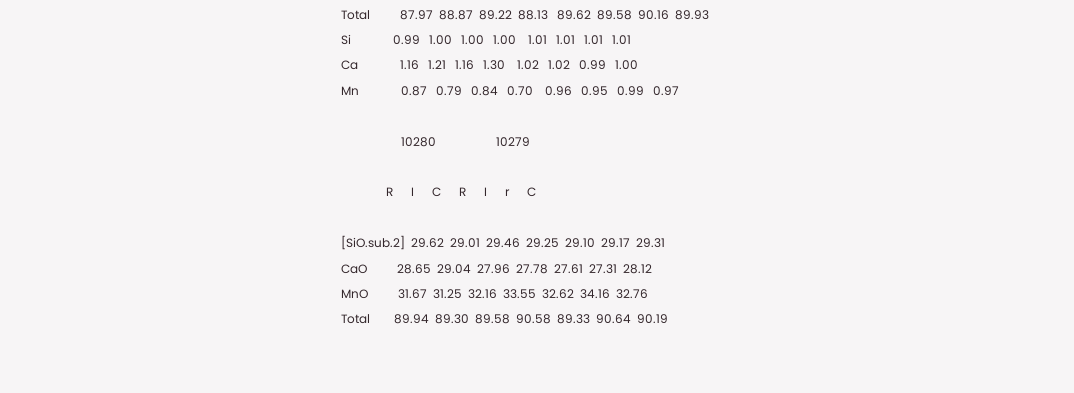Total          87.97  88.87  89.22  88.13   89.62  89.58  90.16  89.93
Si              0.99   1.00   1.00   1.00    1.01   1.01   1.01   1.01
Ca              1.16   1.21   1.16   1.30    1.02   1.02   0.99   1.00
Mn              0.87   0.79   0.84   0.70    0.96   0.95   0.99   0.97

                    10280                    10279

               R      I      C      R      I      r      C

[SiO.sub.2]  29.62  29.01  29.46  29.25  29.10  29.17  29.31
CaO          28.65  29.04  27.96  27.78  27.61  27.31  28.12
MnO          31.67  31.25  32.16  33.55  32.62  34.16  32.76
Total        89.94  89.30  89.58  90.58  89.33  90.64  90.19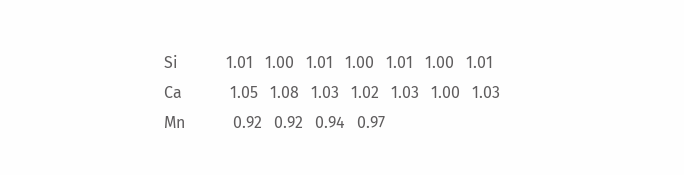Si            1.01   1.00   1.01   1.00   1.01   1.00   1.01
Ca            1.05   1.08   1.03   1.02   1.03   1.00   1.03
Mn            0.92   0.92   0.94   0.97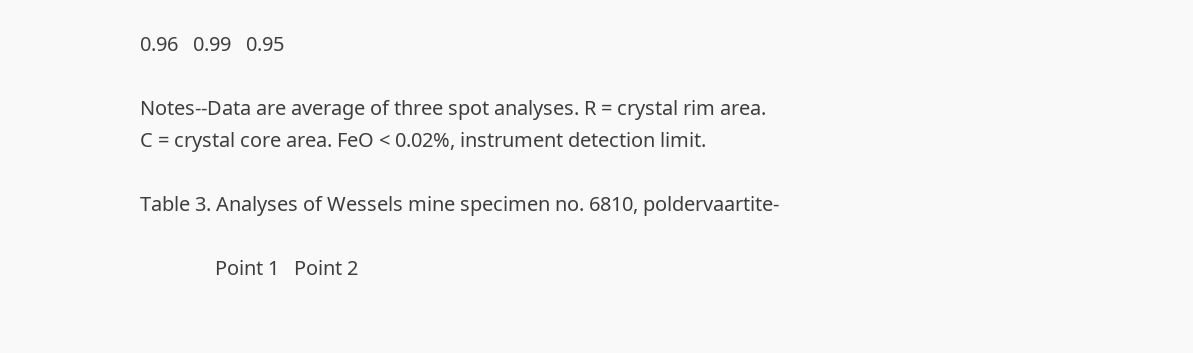0.96   0.99   0.95

Notes--Data are average of three spot analyses. R = crystal rim area.
C = crystal core area. FeO < 0.02%, instrument detection limit.

Table 3. Analyses of Wessels mine specimen no. 6810, poldervaartite-

               Point 1   Point 2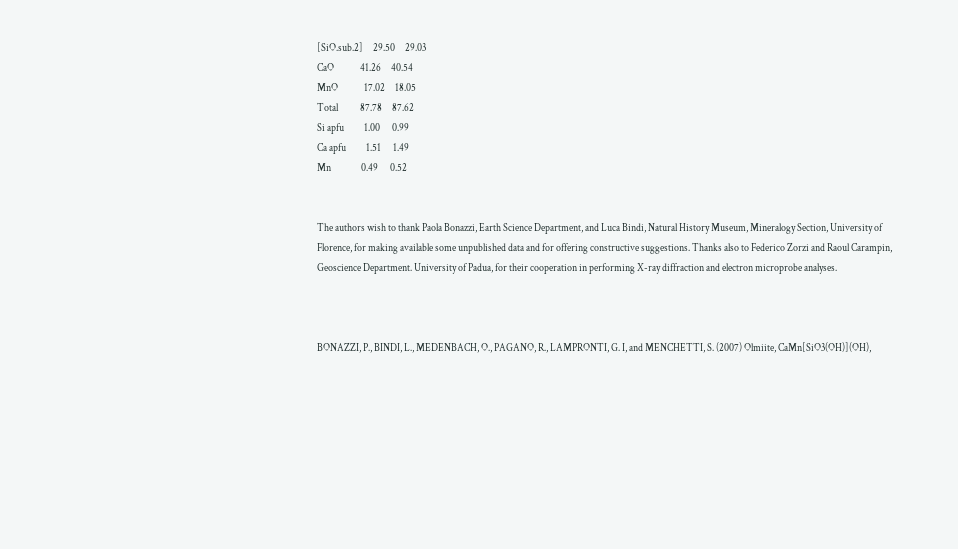[SiO.sub.2]     29.50     29.03
CaO             41.26     40.54
MnO             17.02     18.05
Total           87.78     87.62
Si apfu          1.00      0.99
Ca apfu          1.51      1.49
Mn               0.49      0.52


The authors wish to thank Paola Bonazzi, Earth Science Department, and Luca Bindi, Natural History Museum, Mineralogy Section, University of Florence, for making available some unpublished data and for offering constructive suggestions. Thanks also to Federico Zorzi and Raoul Carampin, Geoscience Department. University of Padua, for their cooperation in performing X-ray diffraction and electron microprobe analyses.



BONAZZI, P., BINDI, L., MEDENBACH, O., PAGANO, R., LAMPRONTI, G. I, and MENCHETTI, S. (2007) Olmiite, CaMn[SiO3(OH)](OH),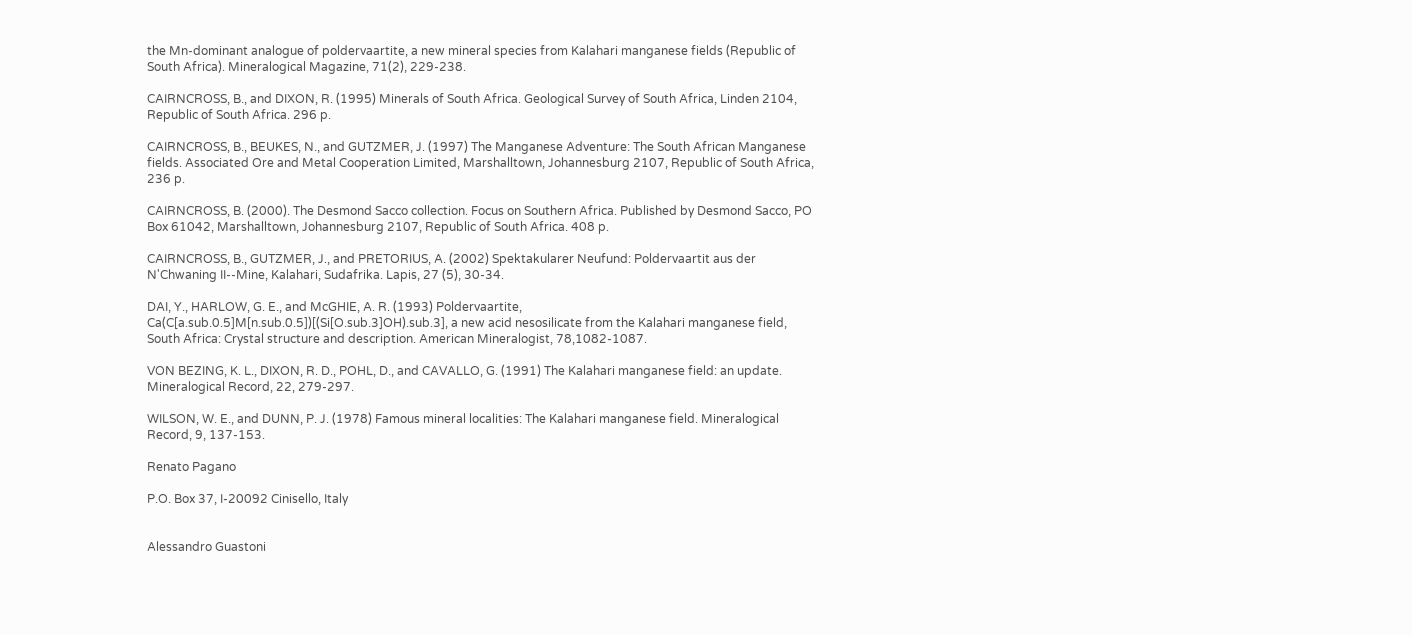the Mn-dominant analogue of poldervaartite, a new mineral species from Kalahari manganese fields (Republic of South Africa). Mineralogical Magazine, 71(2), 229-238.

CAIRNCROSS, B., and DIXON, R. (1995) Minerals of South Africa. Geological Survey of South Africa, Linden 2104, Republic of South Africa. 296 p.

CAIRNCROSS, B., BEUKES, N., and GUTZMER, J. (1997) The Manganese Adventure: The South African Manganese fields. Associated Ore and Metal Cooperation Limited, Marshalltown, Johannesburg 2107, Republic of South Africa, 236 p.

CAIRNCROSS, B. (2000). The Desmond Sacco collection. Focus on Southern Africa. Published by Desmond Sacco, PO Box 61042, Marshalltown, Johannesburg 2107, Republic of South Africa. 408 p.

CAIRNCROSS, B., GUTZMER, J., and PRETORIUS, A. (2002) Spektakularer Neufund: Poldervaartit aus der N'Chwaning II--Mine, Kalahari, Sudafrika. Lapis, 27 (5), 30-34.

DAI, Y., HARLOW, G. E., and McGHIE, A. R. (1993) Poldervaartite, Ca(C[a.sub.0.5]M[n.sub.0.5])[(Si[O.sub.3]OH).sub.3], a new acid nesosilicate from the Kalahari manganese field, South Africa: Crystal structure and description. American Mineralogist, 78,1082-1087.

VON BEZING, K. L., DIXON, R. D., POHL, D., and CAVALLO, G. (1991) The Kalahari manganese field: an update. Mineralogical Record, 22, 279-297.

WILSON, W. E., and DUNN, P. J. (1978) Famous mineral localities: The Kalahari manganese field. Mineralogical Record, 9, 137-153.

Renato Pagano

P.O. Box 37, I-20092 Cinisello, Italy


Alessandro Guastoni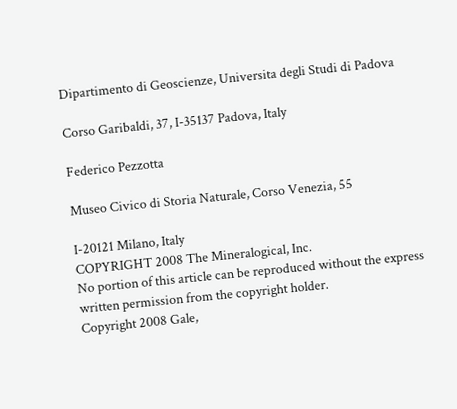Dipartimento di Geoscienze, Universita degli Studi di Padova

Corso Garibaldi, 37, I-35137 Padova, Italy

Federico Pezzotta

Museo Civico di Storia Naturale, Corso Venezia, 55

I-20121 Milano, Italy
COPYRIGHT 2008 The Mineralogical, Inc.
No portion of this article can be reproduced without the express written permission from the copyright holder.
Copyright 2008 Gale,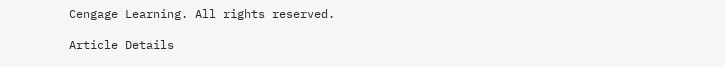Cengage Learning. All rights reserved.

Article Details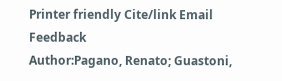Printer friendly Cite/link Email Feedback
Author:Pagano, Renato; Guastoni,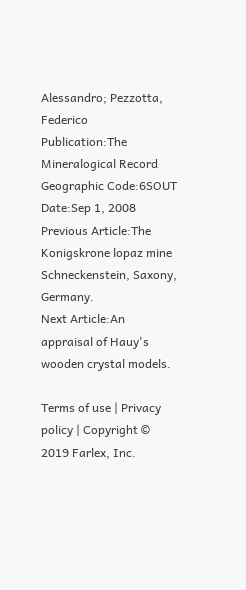Alessandro; Pezzotta, Federico
Publication:The Mineralogical Record
Geographic Code:6SOUT
Date:Sep 1, 2008
Previous Article:The Konigskrone lopaz mine Schneckenstein, Saxony, Germany.
Next Article:An appraisal of Hauy's wooden crystal models.

Terms of use | Privacy policy | Copyright © 2019 Farlex, Inc.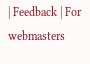| Feedback | For webmasters